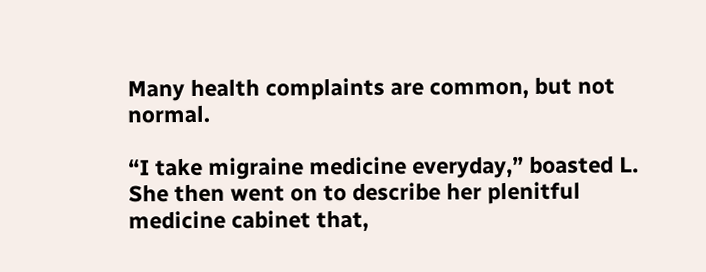Many health complaints are common, but not normal.

“I take migraine medicine everyday,” boasted L. She then went on to describe her plenitful medicine cabinet that,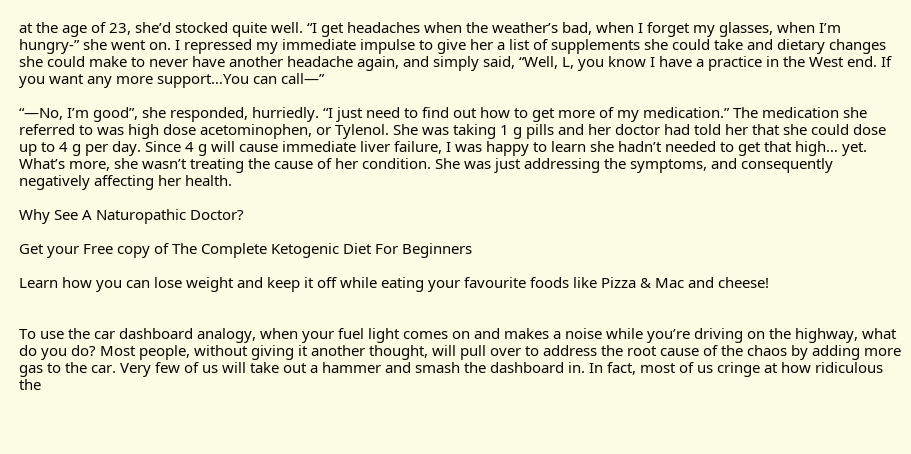at the age of 23, she’d stocked quite well. “I get headaches when the weather’s bad, when I forget my glasses, when I’m hungry-” she went on. I repressed my immediate impulse to give her a list of supplements she could take and dietary changes she could make to never have another headache again, and simply said, “Well, L, you know I have a practice in the West end. If you want any more support…You can call—”

“—No, I’m good”, she responded, hurriedly. “I just need to find out how to get more of my medication.” The medication she referred to was high dose acetominophen, or Tylenol. She was taking 1 g pills and her doctor had told her that she could dose up to 4 g per day. Since 4 g will cause immediate liver failure, I was happy to learn she hadn’t needed to get that high… yet. What’s more, she wasn’t treating the cause of her condition. She was just addressing the symptoms, and consequently negatively affecting her health.

Why See A Naturopathic Doctor?

Get your Free copy of The Complete Ketogenic Diet For Beginners

Learn how you can lose weight and keep it off while eating your favourite foods like Pizza & Mac and cheese!


To use the car dashboard analogy, when your fuel light comes on and makes a noise while you’re driving on the highway, what do you do? Most people, without giving it another thought, will pull over to address the root cause of the chaos by adding more gas to the car. Very few of us will take out a hammer and smash the dashboard in. In fact, most of us cringe at how ridiculous the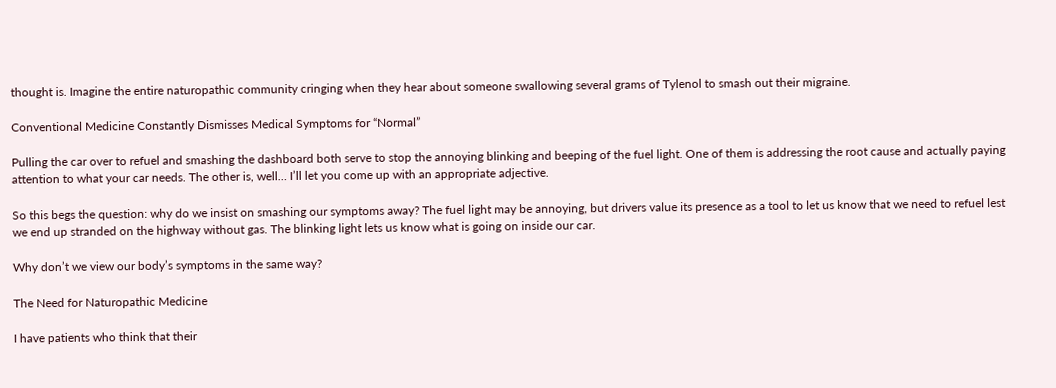thought is. Imagine the entire naturopathic community cringing when they hear about someone swallowing several grams of Tylenol to smash out their migraine.

Conventional Medicine Constantly Dismisses Medical Symptoms for “Normal”

Pulling the car over to refuel and smashing the dashboard both serve to stop the annoying blinking and beeping of the fuel light. One of them is addressing the root cause and actually paying attention to what your car needs. The other is, well… I’ll let you come up with an appropriate adjective.

So this begs the question: why do we insist on smashing our symptoms away? The fuel light may be annoying, but drivers value its presence as a tool to let us know that we need to refuel lest we end up stranded on the highway without gas. The blinking light lets us know what is going on inside our car.

Why don’t we view our body’s symptoms in the same way?

The Need for Naturopathic Medicine

I have patients who think that their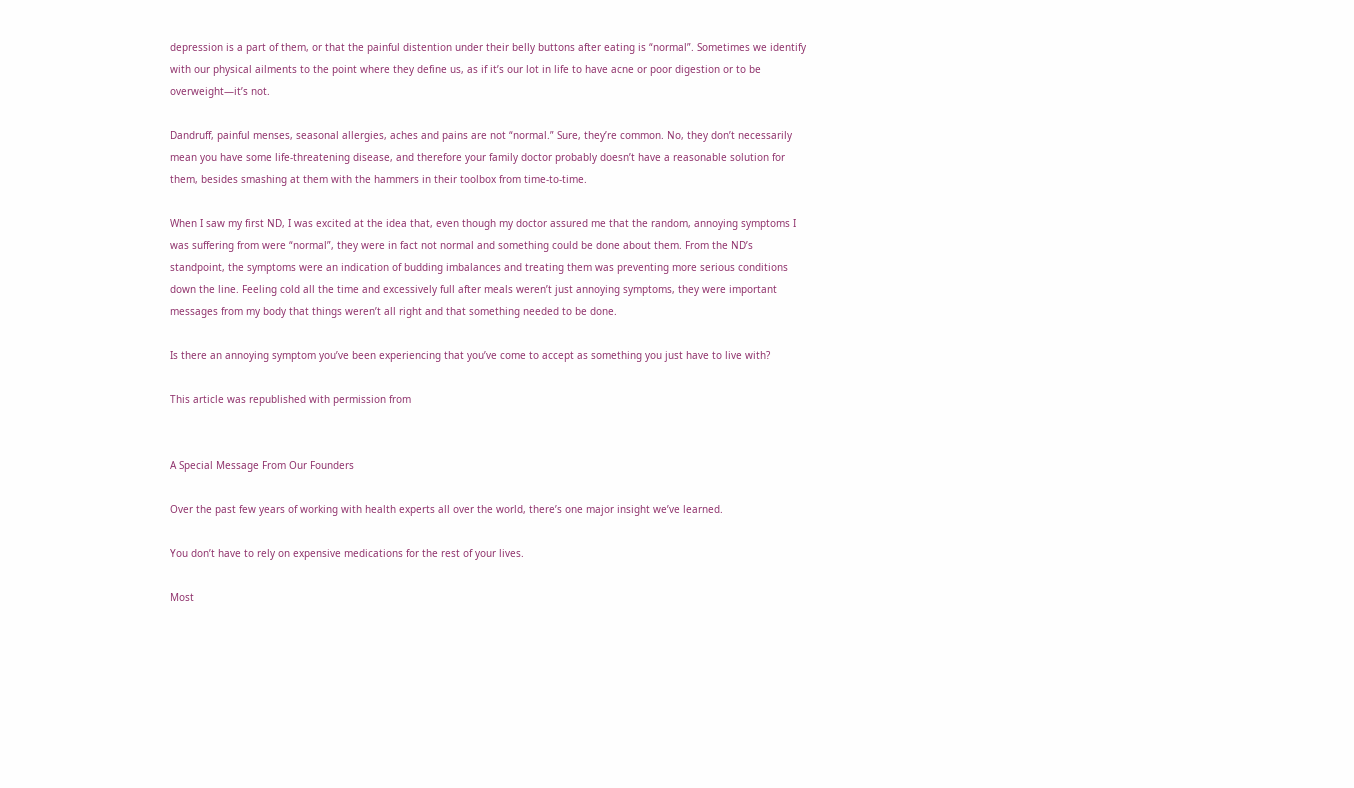depression is a part of them, or that the painful distention under their belly buttons after eating is “normal”. Sometimes we identify with our physical ailments to the point where they define us, as if it’s our lot in life to have acne or poor digestion or to be overweight—it’s not.

Dandruff, painful menses, seasonal allergies, aches and pains are not “normal.” Sure, they’re common. No, they don’t necessarily mean you have some life-threatening disease, and therefore your family doctor probably doesn’t have a reasonable solution for them, besides smashing at them with the hammers in their toolbox from time-to-time.

When I saw my first ND, I was excited at the idea that, even though my doctor assured me that the random, annoying symptoms I was suffering from were “normal”, they were in fact not normal and something could be done about them. From the ND’s standpoint, the symptoms were an indication of budding imbalances and treating them was preventing more serious conditions down the line. Feeling cold all the time and excessively full after meals weren’t just annoying symptoms, they were important messages from my body that things weren’t all right and that something needed to be done.

Is there an annoying symptom you’ve been experiencing that you’ve come to accept as something you just have to live with?

This article was republished with permission from


A Special Message From Our Founders

Over the past few years of working with health experts all over the world, there’s one major insight we’ve learned.

You don’t have to rely on expensive medications for the rest of your lives.

Most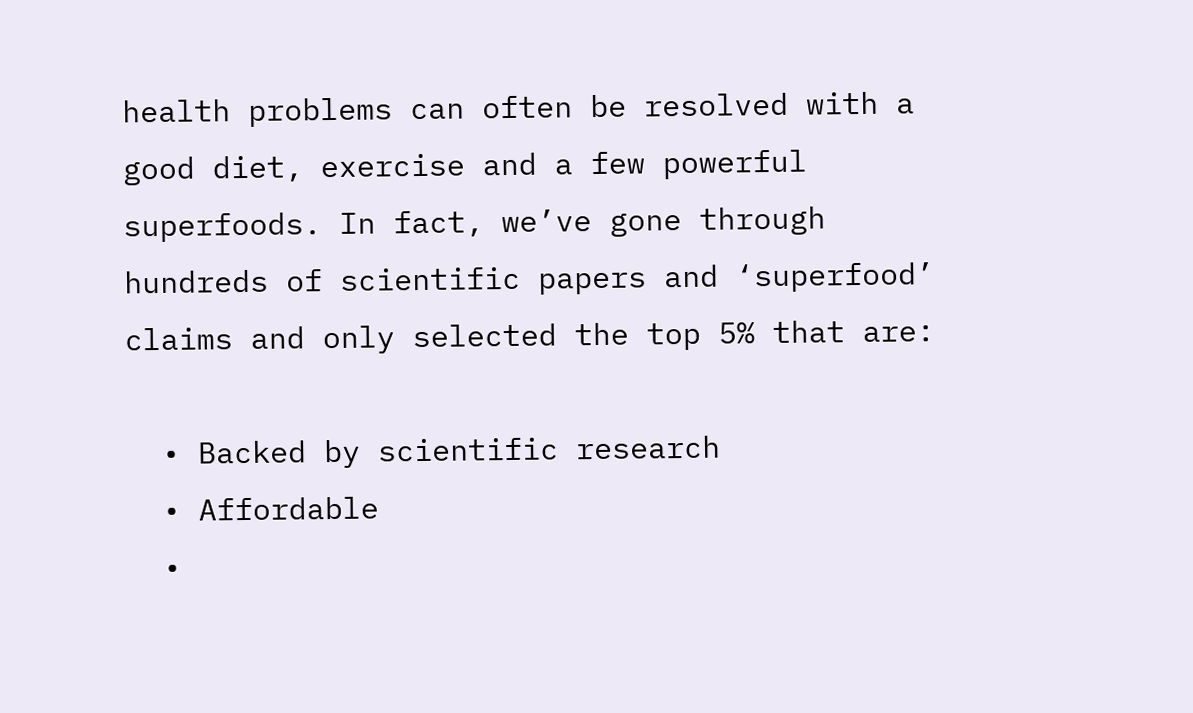health problems can often be resolved with a good diet, exercise and a few powerful superfoods. In fact, we’ve gone through hundreds of scientific papers and ‘superfood’ claims and only selected the top 5% that are:

  • Backed by scientific research
  • Affordable
  •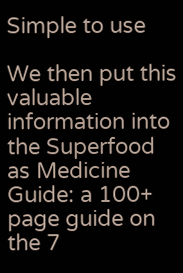Simple to use

We then put this valuable information into the Superfood as Medicine Guide: a 100+ page guide on the 7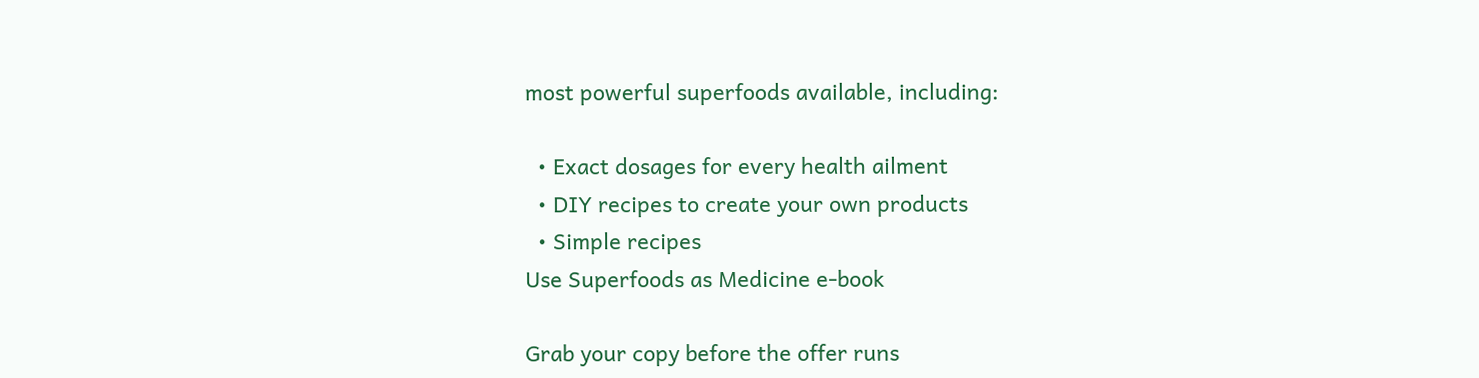most powerful superfoods available, including:

  • Exact dosages for every health ailment
  • DIY recipes to create your own products
  • Simple recipes
Use Superfoods as Medicine e-book

Grab your copy before the offer runs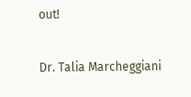out!

Dr. Talia Marcheggiani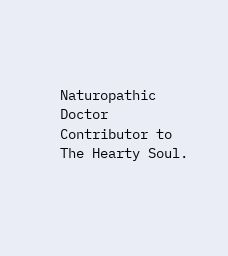Naturopathic Doctor
Contributor to The Hearty Soul.